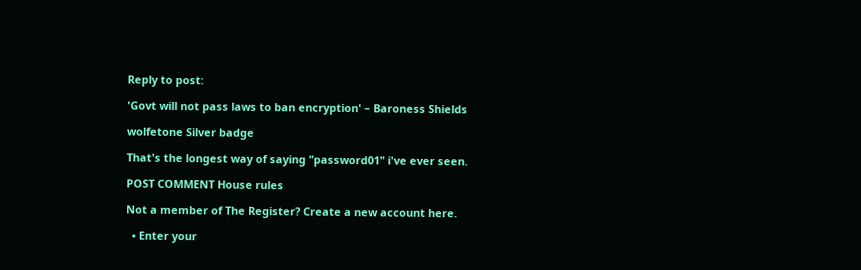Reply to post:

'Govt will not pass laws to ban encryption' – Baroness Shields

wolfetone Silver badge

That's the longest way of saying "password01" i've ever seen.

POST COMMENT House rules

Not a member of The Register? Create a new account here.

  • Enter your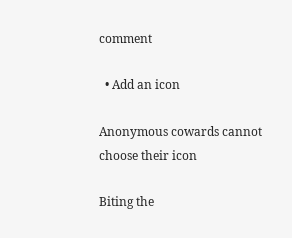comment

  • Add an icon

Anonymous cowards cannot choose their icon

Biting the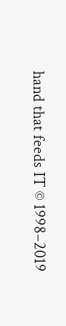hand that feeds IT © 1998–2019